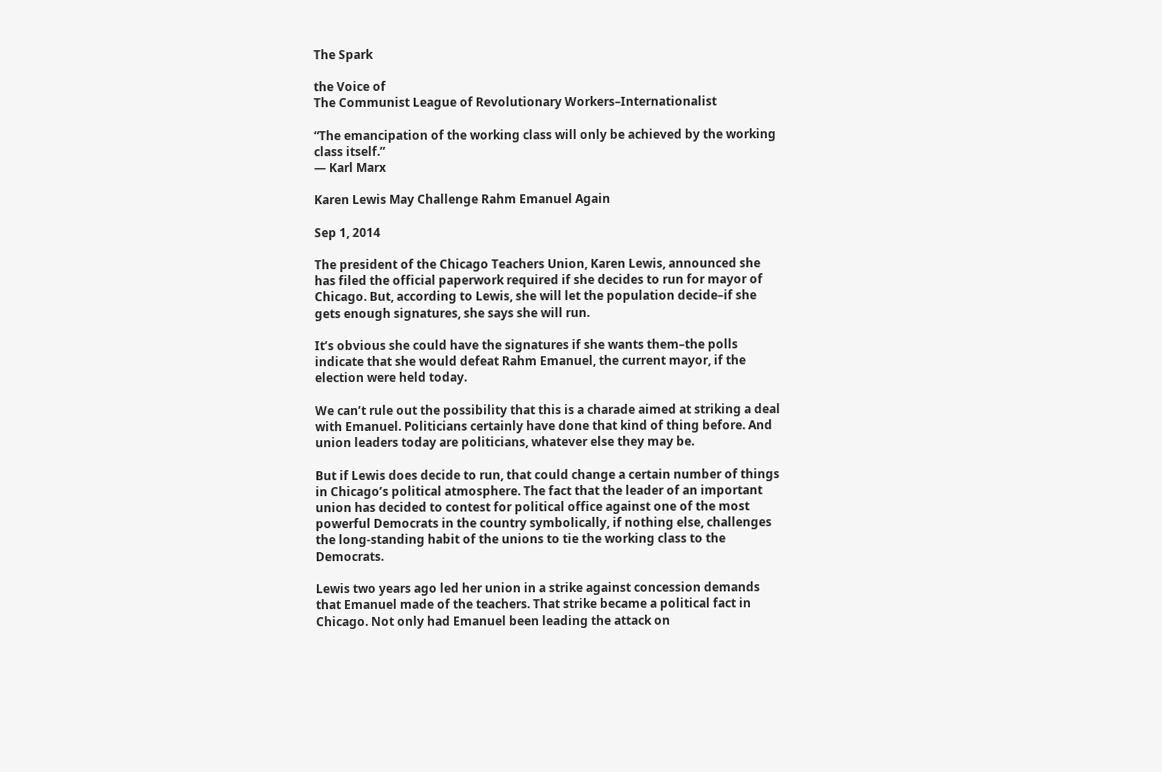The Spark

the Voice of
The Communist League of Revolutionary Workers–Internationalist

“The emancipation of the working class will only be achieved by the working class itself.”
— Karl Marx

Karen Lewis May Challenge Rahm Emanuel Again

Sep 1, 2014

The president of the Chicago Teachers Union, Karen Lewis, announced she has filed the official paperwork required if she decides to run for mayor of Chicago. But, according to Lewis, she will let the population decide–if she gets enough signatures, she says she will run.

It’s obvious she could have the signatures if she wants them–the polls indicate that she would defeat Rahm Emanuel, the current mayor, if the election were held today.

We can’t rule out the possibility that this is a charade aimed at striking a deal with Emanuel. Politicians certainly have done that kind of thing before. And union leaders today are politicians, whatever else they may be.

But if Lewis does decide to run, that could change a certain number of things in Chicago’s political atmosphere. The fact that the leader of an important union has decided to contest for political office against one of the most powerful Democrats in the country symbolically, if nothing else, challenges the long-standing habit of the unions to tie the working class to the Democrats.

Lewis two years ago led her union in a strike against concession demands that Emanuel made of the teachers. That strike became a political fact in Chicago. Not only had Emanuel been leading the attack on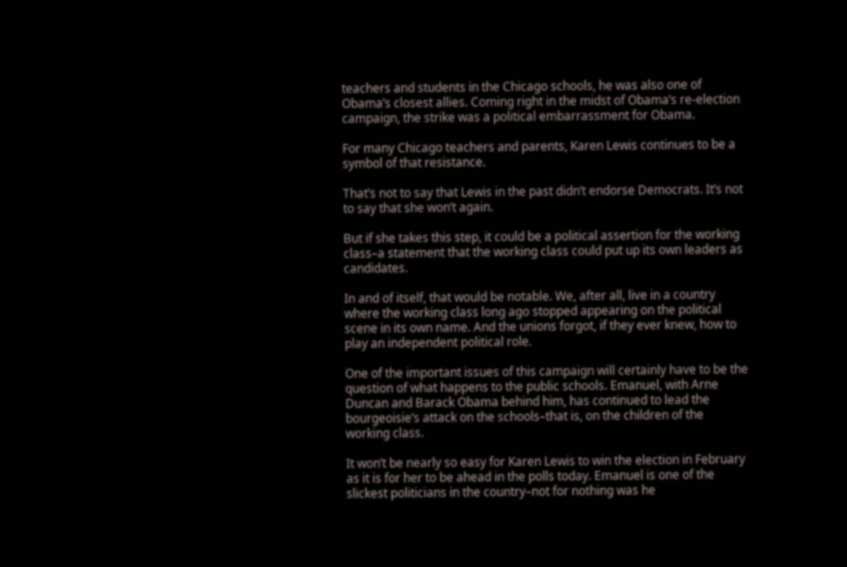teachers and students in the Chicago schools, he was also one of Obama’s closest allies. Coming right in the midst of Obama’s re-election campaign, the strike was a political embarrassment for Obama.

For many Chicago teachers and parents, Karen Lewis continues to be a symbol of that resistance.

That’s not to say that Lewis in the past didn’t endorse Democrats. It’s not to say that she won’t again.

But if she takes this step, it could be a political assertion for the working class–a statement that the working class could put up its own leaders as candidates.

In and of itself, that would be notable. We, after all, live in a country where the working class long ago stopped appearing on the political scene in its own name. And the unions forgot, if they ever knew, how to play an independent political role.

One of the important issues of this campaign will certainly have to be the question of what happens to the public schools. Emanuel, with Arne Duncan and Barack Obama behind him, has continued to lead the bourgeoisie’s attack on the schools–that is, on the children of the working class.

It won’t be nearly so easy for Karen Lewis to win the election in February as it is for her to be ahead in the polls today. Emanuel is one of the slickest politicians in the country–not for nothing was he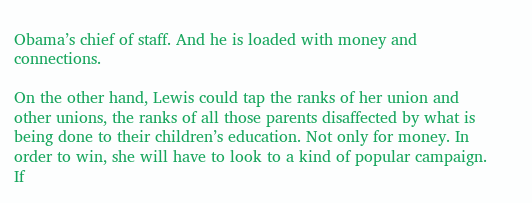Obama’s chief of staff. And he is loaded with money and connections.

On the other hand, Lewis could tap the ranks of her union and other unions, the ranks of all those parents disaffected by what is being done to their children’s education. Not only for money. In order to win, she will have to look to a kind of popular campaign. If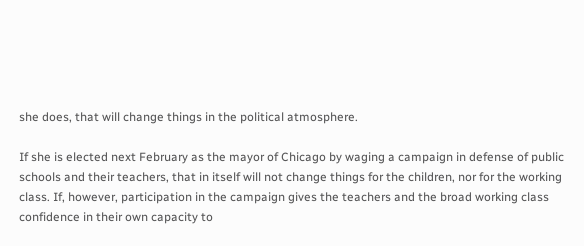she does, that will change things in the political atmosphere.

If she is elected next February as the mayor of Chicago by waging a campaign in defense of public schools and their teachers, that in itself will not change things for the children, nor for the working class. If, however, participation in the campaign gives the teachers and the broad working class confidence in their own capacity to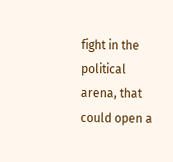fight in the political arena, that could open a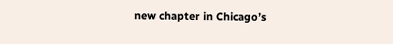new chapter in Chicago’s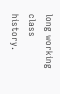long working class history.